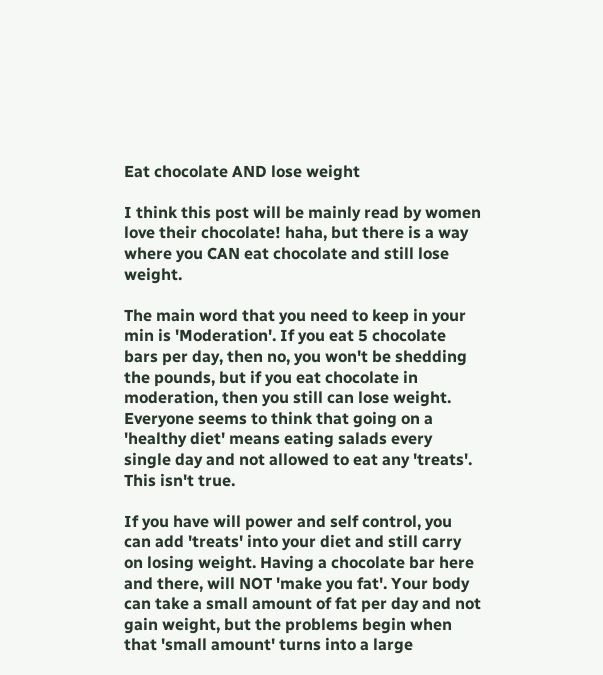Eat chocolate AND lose weight

I think this post will be mainly read by women love their chocolate! haha, but there is a way where you CAN eat chocolate and still lose weight.

The main word that you need to keep in your min is 'Moderation'. If you eat 5 chocolate bars per day, then no, you won't be shedding the pounds, but if you eat chocolate in moderation, then you still can lose weight. Everyone seems to think that going on a 'healthy diet' means eating salads every single day and not allowed to eat any 'treats'. This isn't true.

If you have will power and self control, you can add 'treats' into your diet and still carry on losing weight. Having a chocolate bar here and there, will NOT 'make you fat'. Your body can take a small amount of fat per day and not gain weight, but the problems begin when that 'small amount' turns into a large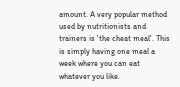amount. A very popular method used by nutritionists and trainers is 'the cheat meal'. This is simply having one meal a week where you can eat whatever you like.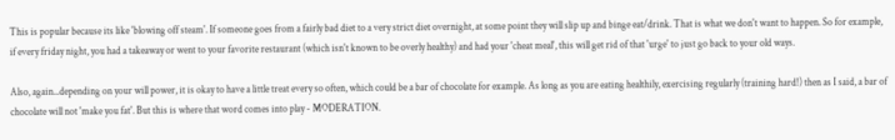This is popular because its like 'blowing off steam'. If someone goes from a fairly bad diet to a very strict diet overnight, at some point they will slip up and binge eat/drink. That is what we don't want to happen. So for example, if every friday night, you had a takeaway or went to your favorite restaurant (which isn't known to be overly healthy) and had your 'cheat meal', this will get rid of that 'urge' to just go back to your old ways.

Also, again...depending on your will power, it is okay to have a little treat every so often, which could be a bar of chocolate for example. As long as you are eating healthily, exercising regularly (training hard!) then as I said, a bar of chocolate will not 'make you fat'. But this is where that word comes into play - MODERATION.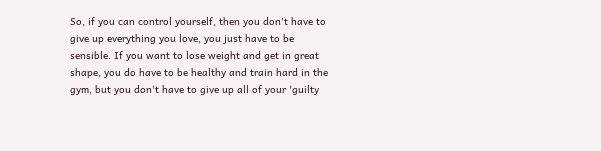So, if you can control yourself, then you don't have to give up everything you love, you just have to be sensible. If you want to lose weight and get in great shape, you do have to be healthy and train hard in the gym, but you don't have to give up all of your 'guilty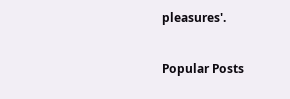pleasures'.

Popular Posts